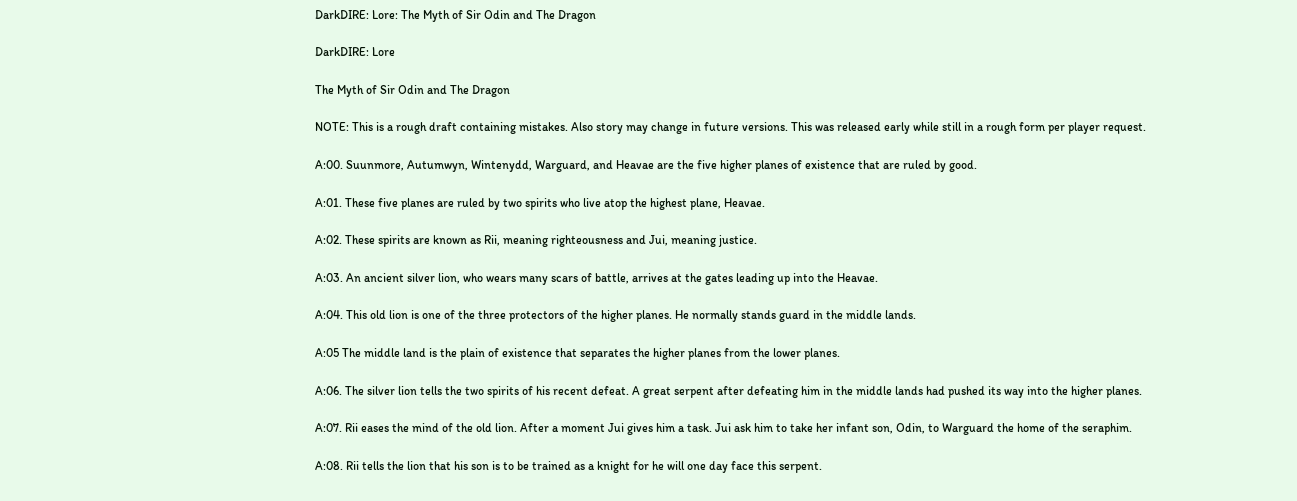DarkDIRE: Lore: The Myth of Sir Odin and The Dragon

DarkDIRE: Lore

The Myth of Sir Odin and The Dragon

NOTE: This is a rough draft containing mistakes. Also story may change in future versions. This was released early while still in a rough form per player request.

A:00. Suunmore, Autumwyn, Wintenydd, Warguard, and Heavae are the five higher planes of existence that are ruled by good.

A:01. These five planes are ruled by two spirits who live atop the highest plane, Heavae.

A:02. These spirits are known as Rii, meaning righteousness and Jui, meaning justice.

A:03. An ancient silver lion, who wears many scars of battle, arrives at the gates leading up into the Heavae.

A:04. This old lion is one of the three protectors of the higher planes. He normally stands guard in the middle lands.

A:05 The middle land is the plain of existence that separates the higher planes from the lower planes.

A:06. The silver lion tells the two spirits of his recent defeat. A great serpent after defeating him in the middle lands had pushed its way into the higher planes.

A:07. Rii eases the mind of the old lion. After a moment Jui gives him a task. Jui ask him to take her infant son, Odin, to Warguard the home of the seraphim.

A:08. Rii tells the lion that his son is to be trained as a knight for he will one day face this serpent.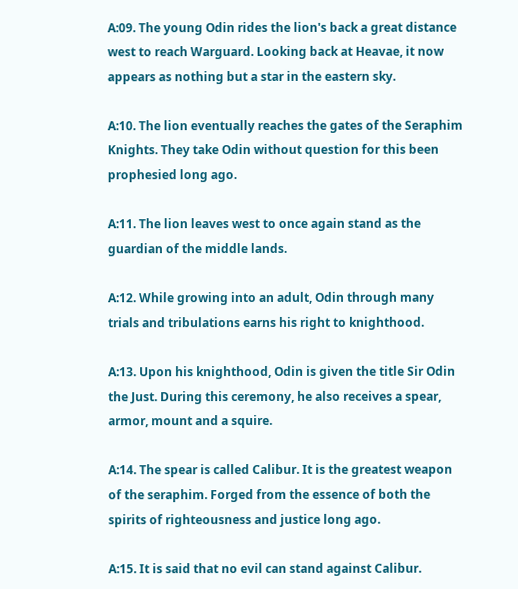A:09. The young Odin rides the lion's back a great distance west to reach Warguard. Looking back at Heavae, it now appears as nothing but a star in the eastern sky.

A:10. The lion eventually reaches the gates of the Seraphim Knights. They take Odin without question for this been prophesied long ago.

A:11. The lion leaves west to once again stand as the guardian of the middle lands.

A:12. While growing into an adult, Odin through many trials and tribulations earns his right to knighthood.

A:13. Upon his knighthood, Odin is given the title Sir Odin the Just. During this ceremony, he also receives a spear, armor, mount and a squire.

A:14. The spear is called Calibur. It is the greatest weapon of the seraphim. Forged from the essence of both the spirits of righteousness and justice long ago.

A:15. It is said that no evil can stand against Calibur.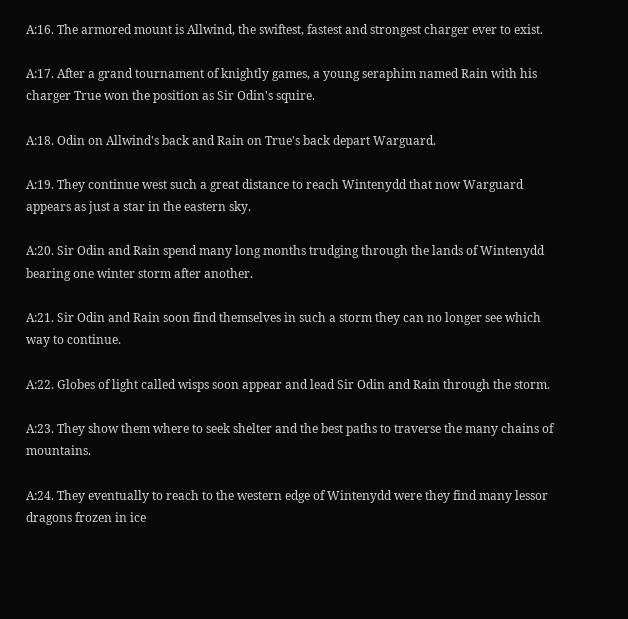A:16. The armored mount is Allwind, the swiftest, fastest and strongest charger ever to exist.

A:17. After a grand tournament of knightly games, a young seraphim named Rain with his charger True won the position as Sir Odin's squire.

A:18. Odin on Allwind's back and Rain on True's back depart Warguard.

A:19. They continue west such a great distance to reach Wintenydd that now Warguard appears as just a star in the eastern sky.

A:20. Sir Odin and Rain spend many long months trudging through the lands of Wintenydd bearing one winter storm after another.

A:21. Sir Odin and Rain soon find themselves in such a storm they can no longer see which way to continue.

A:22. Globes of light called wisps soon appear and lead Sir Odin and Rain through the storm.

A:23. They show them where to seek shelter and the best paths to traverse the many chains of mountains.

A:24. They eventually to reach to the western edge of Wintenydd were they find many lessor dragons frozen in ice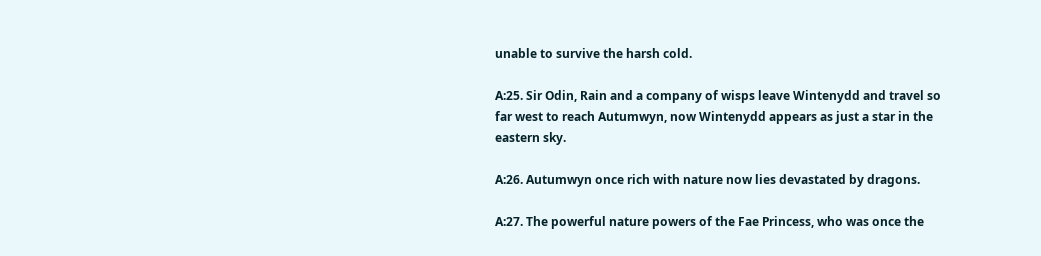unable to survive the harsh cold.

A:25. Sir Odin, Rain and a company of wisps leave Wintenydd and travel so far west to reach Autumwyn, now Wintenydd appears as just a star in the eastern sky.

A:26. Autumwyn once rich with nature now lies devastated by dragons.

A:27. The powerful nature powers of the Fae Princess, who was once the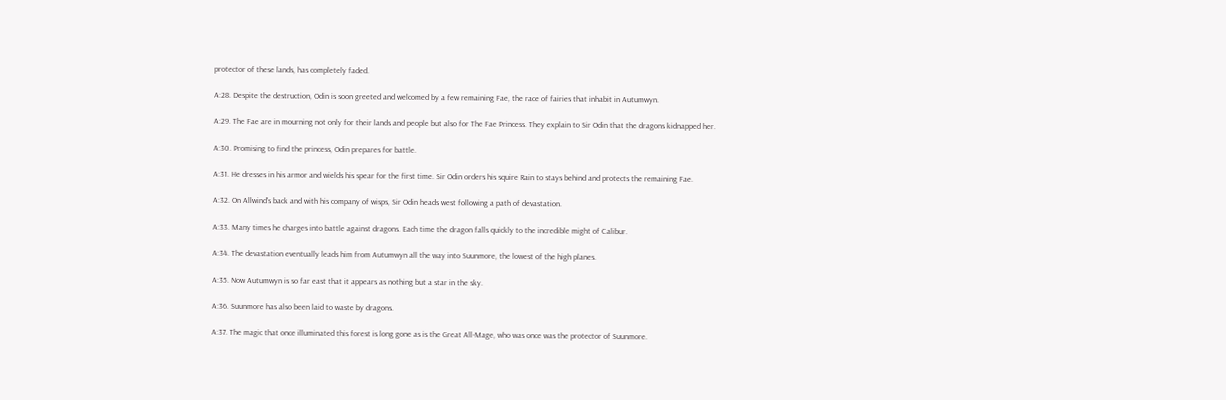protector of these lands, has completely faded.

A:28. Despite the destruction, Odin is soon greeted and welcomed by a few remaining Fae, the race of fairies that inhabit in Autumwyn.

A:29. The Fae are in mourning not only for their lands and people but also for The Fae Princess. They explain to Sir Odin that the dragons kidnapped her.

A:30. Promising to find the princess, Odin prepares for battle.

A:31. He dresses in his armor and wields his spear for the first time. Sir Odin orders his squire Rain to stays behind and protects the remaining Fae.

A:32. On Allwind's back and with his company of wisps, Sir Odin heads west following a path of devastation.

A:33. Many times he charges into battle against dragons. Each time the dragon falls quickly to the incredible might of Calibur.

A:34. The devastation eventually leads him from Autumwyn all the way into Suunmore, the lowest of the high planes.

A:35. Now Autumwyn is so far east that it appears as nothing but a star in the sky.

A:36. Suunmore has also been laid to waste by dragons.

A:37. The magic that once illuminated this forest is long gone as is the Great All-Mage, who was once was the protector of Suunmore.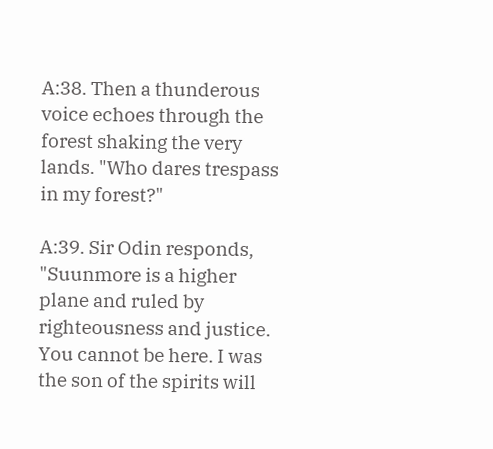A:38. Then a thunderous voice echoes through the forest shaking the very lands. "Who dares trespass in my forest?"

A:39. Sir Odin responds, "Suunmore is a higher plane and ruled by righteousness and justice. You cannot be here. I was the son of the spirits will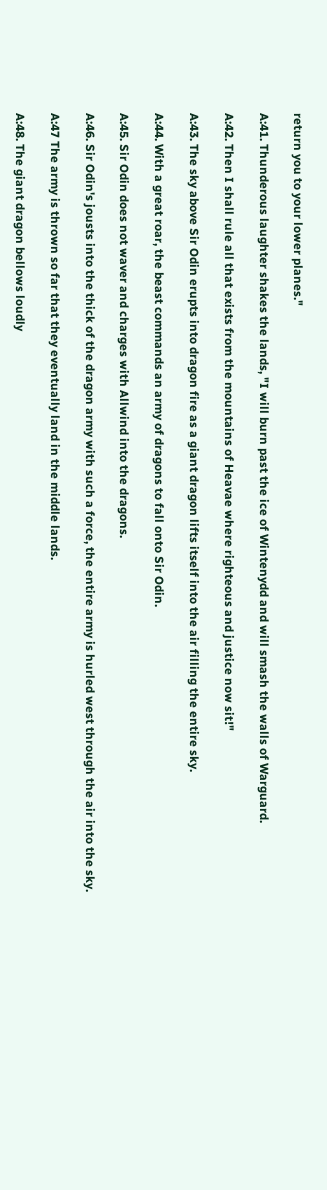return you to your lower planes."

A:41. Thunderous laughter shakes the lands, "I will burn past the ice of Wintenydd and will smash the walls of Warguard.

A:42. Then I shall rule all that exists from the mountains of Heavae where righteous and justice now sit!"

A:43. The sky above Sir Odin erupts into dragon fire as a giant dragon lifts itself into the air filling the entire sky.

A:44. With a great roar, the beast commands an army of dragons to fall onto Sir Odin.

A:45. Sir Odin does not waver and charges with Allwind into the dragons.

A:46. Sir Odin's jousts into the thick of the dragon army with such a force, the entire army is hurled west through the air into the sky.

A:47 The army is thrown so far that they eventually land in the middle lands.

A:48. The giant dragon bellows loudly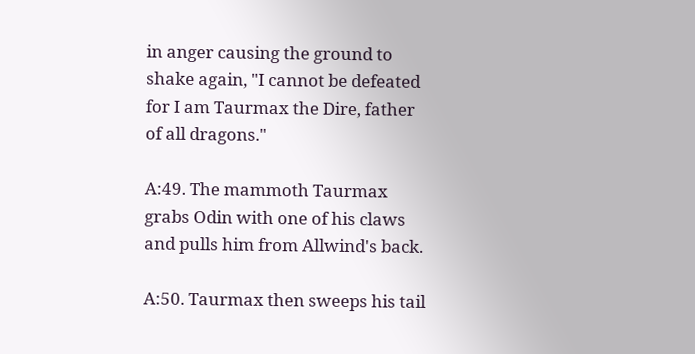in anger causing the ground to shake again, "I cannot be defeated for I am Taurmax the Dire, father of all dragons."

A:49. The mammoth Taurmax grabs Odin with one of his claws and pulls him from Allwind's back.

A:50. Taurmax then sweeps his tail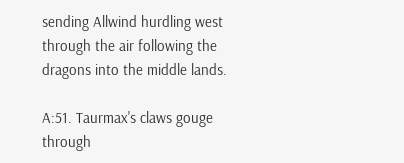sending Allwind hurdling west through the air following the dragons into the middle lands.

A:51. Taurmax's claws gouge through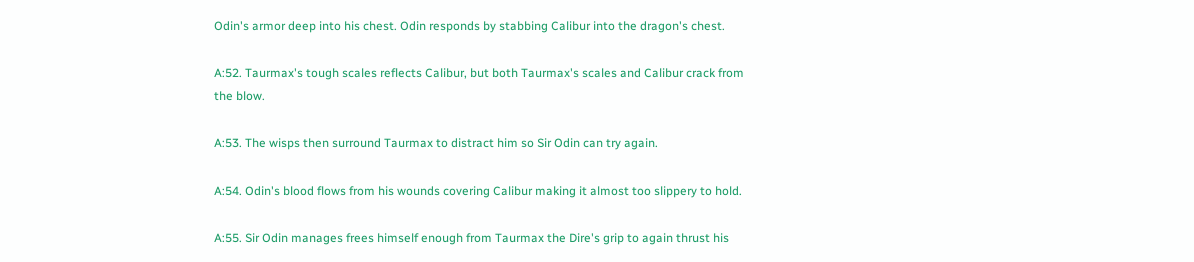Odin's armor deep into his chest. Odin responds by stabbing Calibur into the dragon's chest.

A:52. Taurmax's tough scales reflects Calibur, but both Taurmax's scales and Calibur crack from the blow.

A:53. The wisps then surround Taurmax to distract him so Sir Odin can try again.

A:54. Odin's blood flows from his wounds covering Calibur making it almost too slippery to hold.

A:55. Sir Odin manages frees himself enough from Taurmax the Dire's grip to again thrust his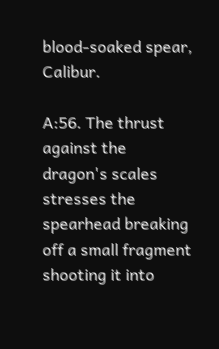blood-soaked spear, Calibur.

A:56. The thrust against the dragon's scales stresses the spearhead breaking off a small fragment shooting it into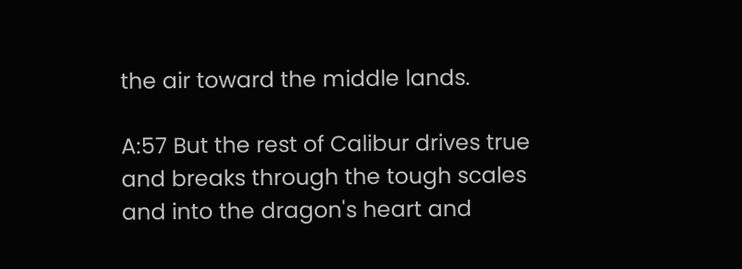the air toward the middle lands.

A:57 But the rest of Calibur drives true and breaks through the tough scales and into the dragon's heart and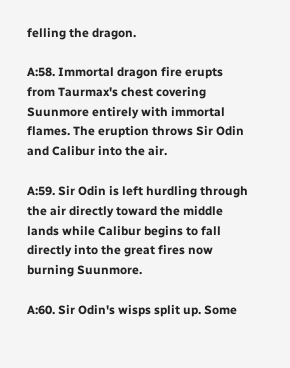felling the dragon.

A:58. Immortal dragon fire erupts from Taurmax's chest covering Suunmore entirely with immortal flames. The eruption throws Sir Odin and Calibur into the air.

A:59. Sir Odin is left hurdling through the air directly toward the middle lands while Calibur begins to fall directly into the great fires now burning Suunmore.

A:60. Sir Odin's wisps split up. Some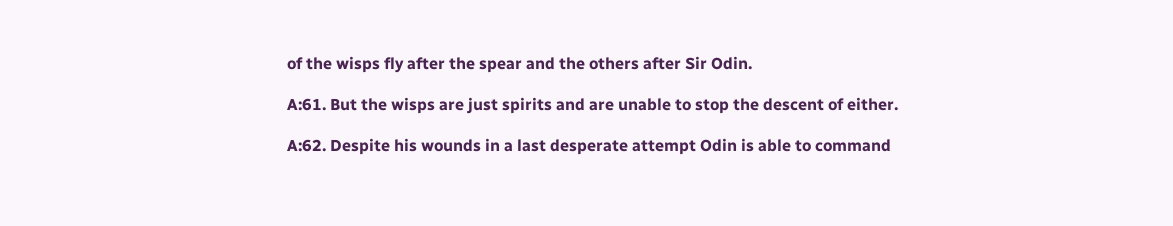of the wisps fly after the spear and the others after Sir Odin.

A:61. But the wisps are just spirits and are unable to stop the descent of either.

A:62. Despite his wounds in a last desperate attempt Odin is able to command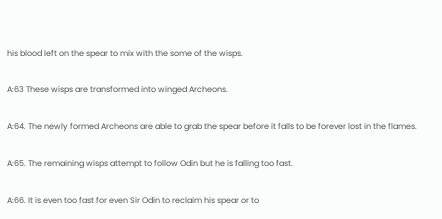his blood left on the spear to mix with the some of the wisps.

A:63 These wisps are transformed into winged Archeons.

A:64. The newly formed Archeons are able to grab the spear before it falls to be forever lost in the flames.

A:65. The remaining wisps attempt to follow Odin but he is falling too fast.

A:66. It is even too fast for even Sir Odin to reclaim his spear or to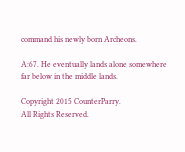command his newly born Archeons.

A:67. He eventually lands alone somewhere far below in the middle lands.

Copyright 2015 CounterParry.
All Rights Reserved.